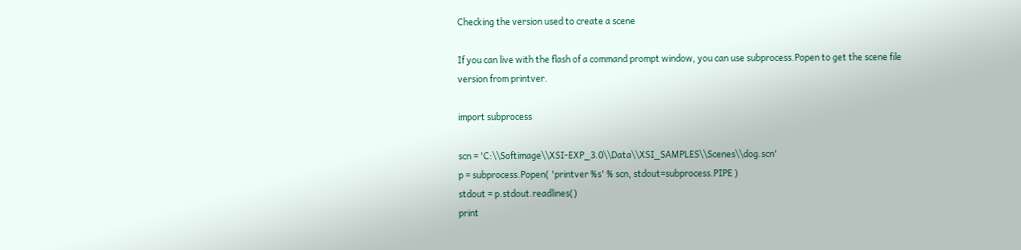Checking the version used to create a scene

If you can live with the flash of a command prompt window, you can use subprocess.Popen to get the scene file version from printver.

import subprocess

scn = 'C:\\Softimage\\XSI-EXP_3.0\\Data\\XSI_SAMPLES\\Scenes\\dog.scn'
p = subprocess.Popen( 'printver %s' % scn, stdout=subprocess.PIPE )
stdout = p.stdout.readlines()
print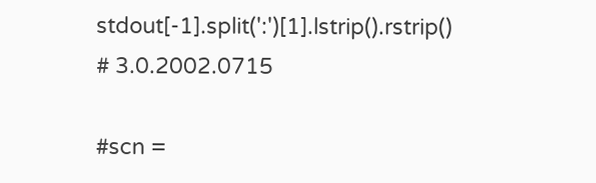stdout[-1].split(':')[1].lstrip().rstrip()
# 3.0.2002.0715

#scn =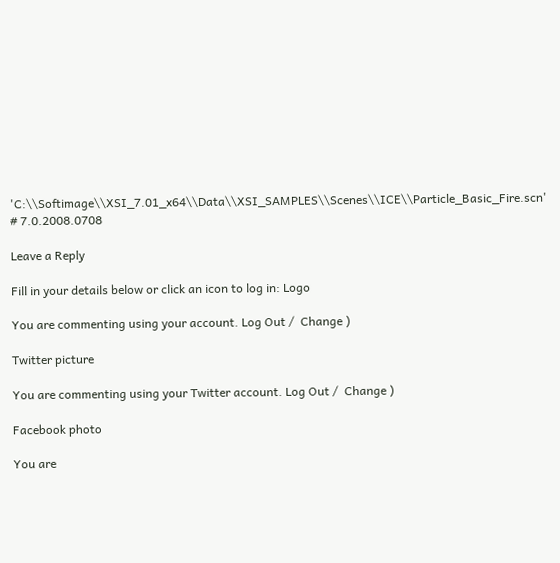'C:\\Softimage\\XSI_7.01_x64\\Data\\XSI_SAMPLES\\Scenes\\ICE\\Particle_Basic_Fire.scn'
# 7.0.2008.0708

Leave a Reply

Fill in your details below or click an icon to log in: Logo

You are commenting using your account. Log Out /  Change )

Twitter picture

You are commenting using your Twitter account. Log Out /  Change )

Facebook photo

You are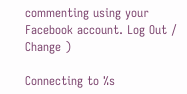commenting using your Facebook account. Log Out /  Change )

Connecting to %s